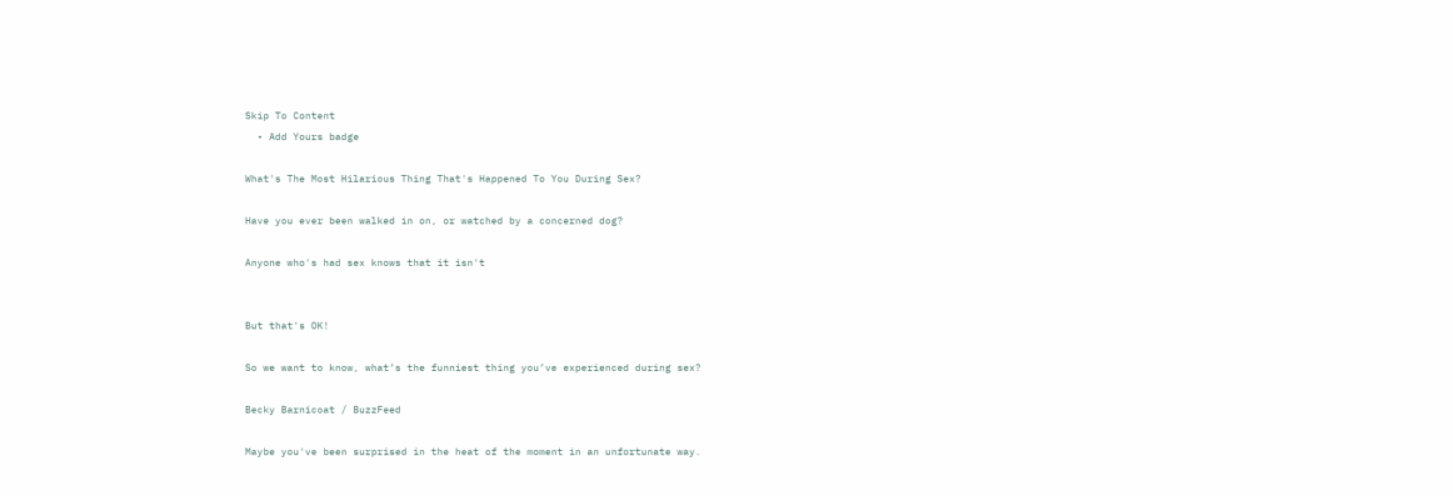Skip To Content
  • Add Yours badge

What's The Most Hilarious Thing That's Happened To You During Sex?

Have you ever been walked in on, or watched by a concerned dog?

Anyone who's had sex knows that it isn't


But that's OK!

So we want to know, what’s the funniest thing you’ve experienced during sex?

Becky Barnicoat / BuzzFeed

Maybe you've been surprised in the heat of the moment in an unfortunate way.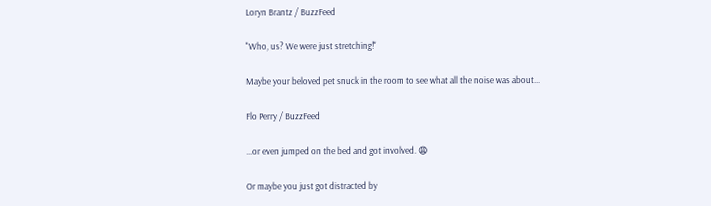Loryn Brantz / BuzzFeed

"Who, us? We were just stretching!"

Maybe your beloved pet snuck in the room to see what all the noise was about...

Flo Perry / BuzzFeed

...or even jumped on the bed and got involved. 😩

Or maybe you just got distracted by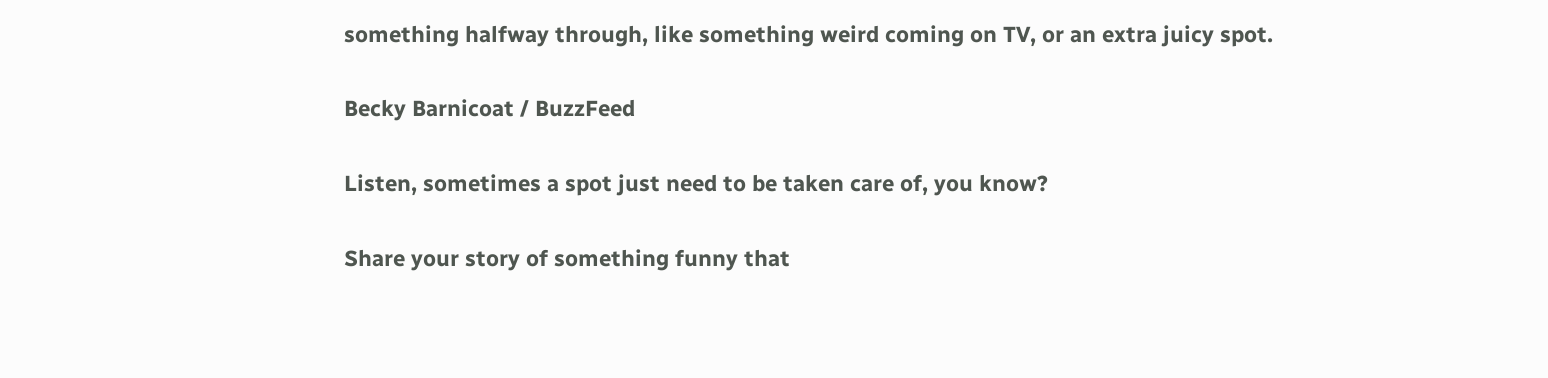something halfway through, like something weird coming on TV, or an extra juicy spot.

Becky Barnicoat / BuzzFeed

Listen, sometimes a spot just need to be taken care of, you know?

Share your story of something funny that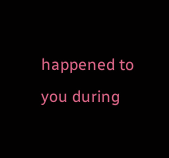happened to you during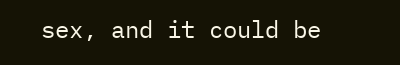sex, and it could be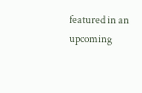featured in an upcoming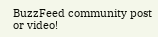BuzzFeed community post or video!